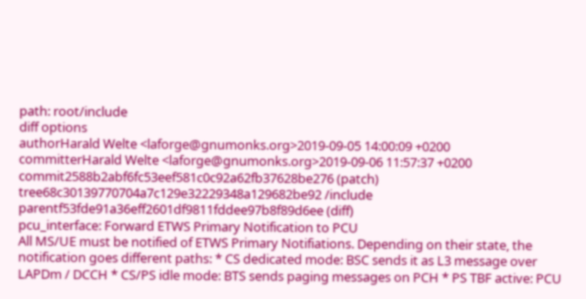path: root/include
diff options
authorHarald Welte <laforge@gnumonks.org>2019-09-05 14:00:09 +0200
committerHarald Welte <laforge@gnumonks.org>2019-09-06 11:57:37 +0200
commit2588b2abf6fc53eef581c0c92a62fb37628be276 (patch)
tree68c30139770704a7c129e32229348a129682be92 /include
parentf53fde91a36eff2601df9811fddee97b8f89d6ee (diff)
pcu_interface: Forward ETWS Primary Notification to PCU
All MS/UE must be notified of ETWS Primary Notifiations. Depending on their state, the notification goes different paths: * CS dedicated mode: BSC sends it as L3 message over LAPDm / DCCH * CS/PS idle mode: BTS sends paging messages on PCH * PS TBF active: PCU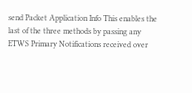send Packet Application Info This enables the last of the three methods by passing any ETWS Primary Notifications received over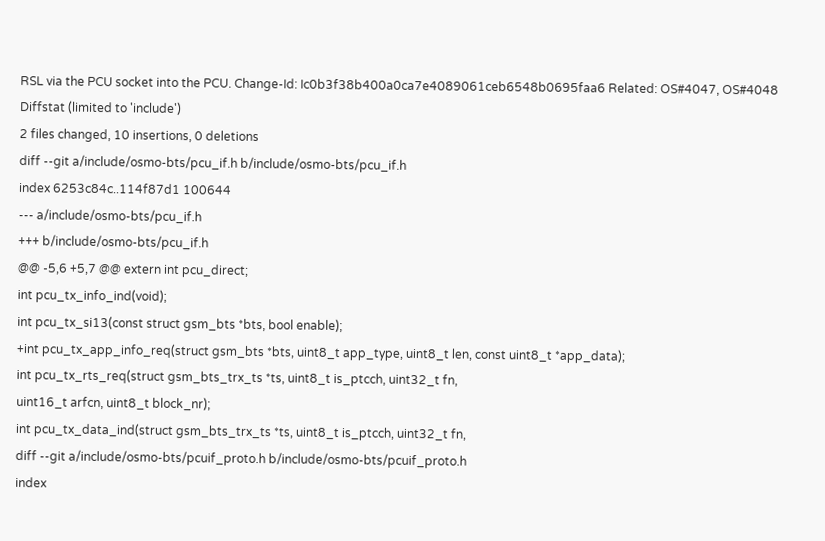RSL via the PCU socket into the PCU. Change-Id: Ic0b3f38b400a0ca7e4089061ceb6548b0695faa6 Related: OS#4047, OS#4048
Diffstat (limited to 'include')
2 files changed, 10 insertions, 0 deletions
diff --git a/include/osmo-bts/pcu_if.h b/include/osmo-bts/pcu_if.h
index 6253c84c..114f87d1 100644
--- a/include/osmo-bts/pcu_if.h
+++ b/include/osmo-bts/pcu_if.h
@@ -5,6 +5,7 @@ extern int pcu_direct;
int pcu_tx_info_ind(void);
int pcu_tx_si13(const struct gsm_bts *bts, bool enable);
+int pcu_tx_app_info_req(struct gsm_bts *bts, uint8_t app_type, uint8_t len, const uint8_t *app_data);
int pcu_tx_rts_req(struct gsm_bts_trx_ts *ts, uint8_t is_ptcch, uint32_t fn,
uint16_t arfcn, uint8_t block_nr);
int pcu_tx_data_ind(struct gsm_bts_trx_ts *ts, uint8_t is_ptcch, uint32_t fn,
diff --git a/include/osmo-bts/pcuif_proto.h b/include/osmo-bts/pcuif_proto.h
index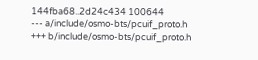144fba68..2d24c434 100644
--- a/include/osmo-bts/pcuif_proto.h
+++ b/include/osmo-bts/pcuif_proto.h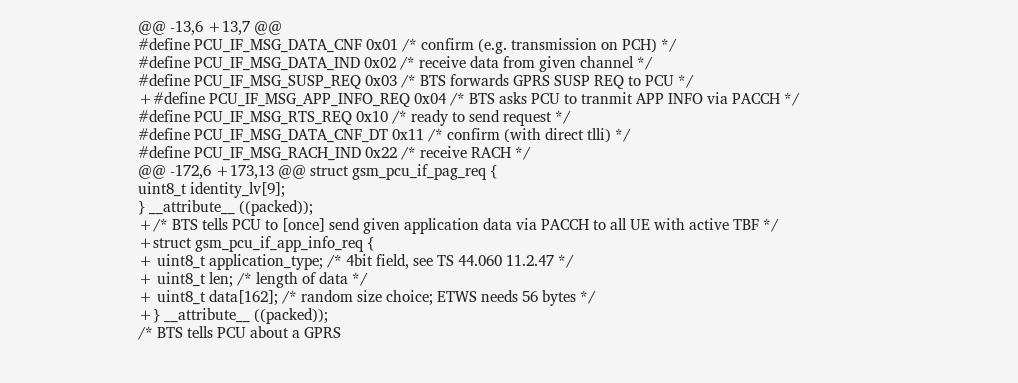@@ -13,6 +13,7 @@
#define PCU_IF_MSG_DATA_CNF 0x01 /* confirm (e.g. transmission on PCH) */
#define PCU_IF_MSG_DATA_IND 0x02 /* receive data from given channel */
#define PCU_IF_MSG_SUSP_REQ 0x03 /* BTS forwards GPRS SUSP REQ to PCU */
+#define PCU_IF_MSG_APP_INFO_REQ 0x04 /* BTS asks PCU to tranmit APP INFO via PACCH */
#define PCU_IF_MSG_RTS_REQ 0x10 /* ready to send request */
#define PCU_IF_MSG_DATA_CNF_DT 0x11 /* confirm (with direct tlli) */
#define PCU_IF_MSG_RACH_IND 0x22 /* receive RACH */
@@ -172,6 +173,13 @@ struct gsm_pcu_if_pag_req {
uint8_t identity_lv[9];
} __attribute__ ((packed));
+/* BTS tells PCU to [once] send given application data via PACCH to all UE with active TBF */
+struct gsm_pcu_if_app_info_req {
+ uint8_t application_type; /* 4bit field, see TS 44.060 11.2.47 */
+ uint8_t len; /* length of data */
+ uint8_t data[162]; /* random size choice; ETWS needs 56 bytes */
+} __attribute__ ((packed));
/* BTS tells PCU about a GPRS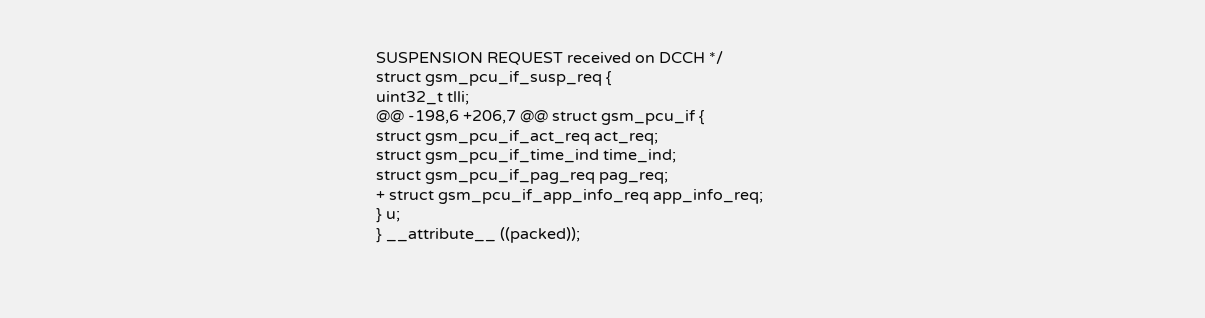SUSPENSION REQUEST received on DCCH */
struct gsm_pcu_if_susp_req {
uint32_t tlli;
@@ -198,6 +206,7 @@ struct gsm_pcu_if {
struct gsm_pcu_if_act_req act_req;
struct gsm_pcu_if_time_ind time_ind;
struct gsm_pcu_if_pag_req pag_req;
+ struct gsm_pcu_if_app_info_req app_info_req;
} u;
} __attribute__ ((packed));